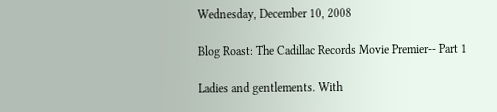Wednesday, December 10, 2008

Blog Roast: The Cadillac Records Movie Premier-- Part 1

Ladies and gentlements. With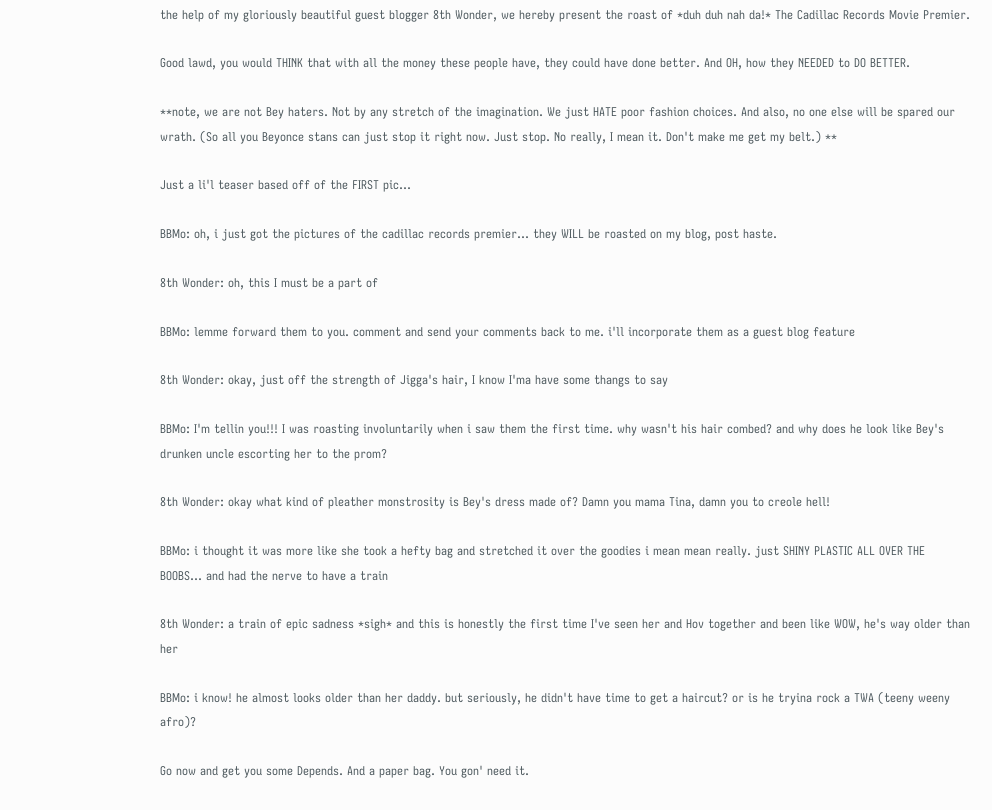the help of my gloriously beautiful guest blogger 8th Wonder, we hereby present the roast of *duh duh nah da!* The Cadillac Records Movie Premier.

Good lawd, you would THINK that with all the money these people have, they could have done better. And OH, how they NEEDED to DO BETTER.

**note, we are not Bey haters. Not by any stretch of the imagination. We just HATE poor fashion choices. And also, no one else will be spared our wrath. (So all you Beyonce stans can just stop it right now. Just stop. No really, I mean it. Don't make me get my belt.) **

Just a li'l teaser based off of the FIRST pic...

BBMo: oh, i just got the pictures of the cadillac records premier... they WILL be roasted on my blog, post haste.

8th Wonder: oh, this I must be a part of

BBMo: lemme forward them to you. comment and send your comments back to me. i'll incorporate them as a guest blog feature

8th Wonder: okay, just off the strength of Jigga's hair, I know I'ma have some thangs to say

BBMo: I'm tellin you!!! I was roasting involuntarily when i saw them the first time. why wasn't his hair combed? and why does he look like Bey's drunken uncle escorting her to the prom?

8th Wonder: okay what kind of pleather monstrosity is Bey's dress made of? Damn you mama Tina, damn you to creole hell!

BBMo: i thought it was more like she took a hefty bag and stretched it over the goodies i mean mean really. just SHINY PLASTIC ALL OVER THE BOOBS... and had the nerve to have a train

8th Wonder: a train of epic sadness *sigh* and this is honestly the first time I've seen her and Hov together and been like WOW, he's way older than her

BBMo: i know! he almost looks older than her daddy. but seriously, he didn't have time to get a haircut? or is he tryina rock a TWA (teeny weeny afro)?

Go now and get you some Depends. And a paper bag. You gon' need it.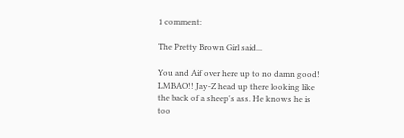1 comment:

The Pretty Brown Girl said...

You and Aif over here up to no damn good! LMBAO!! Jay-Z head up there looking like the back of a sheep's ass. He knows he is too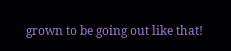grown to be going out like that!